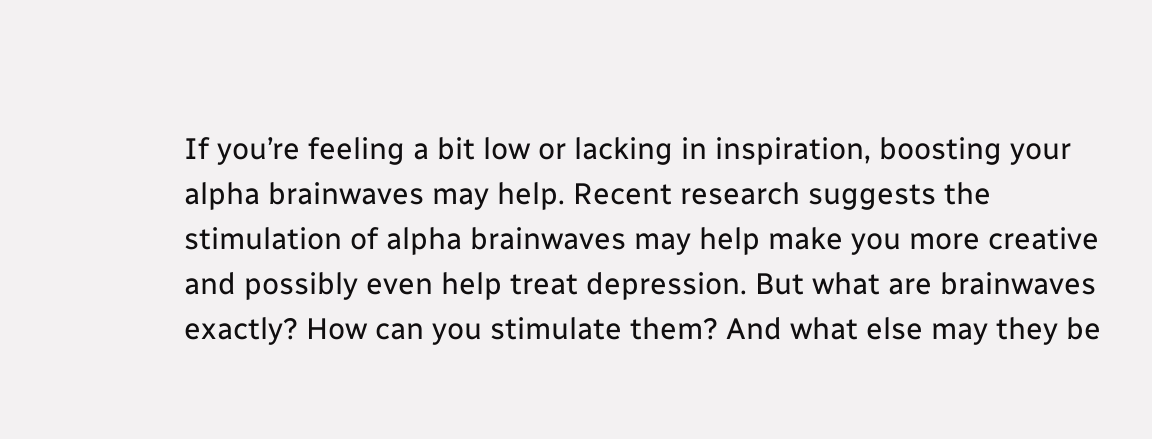If you’re feeling a bit low or lacking in inspiration, boosting your alpha brainwaves may help. Recent research suggests the stimulation of alpha brainwaves may help make you more creative and possibly even help treat depression. But what are brainwaves exactly? How can you stimulate them? And what else may they be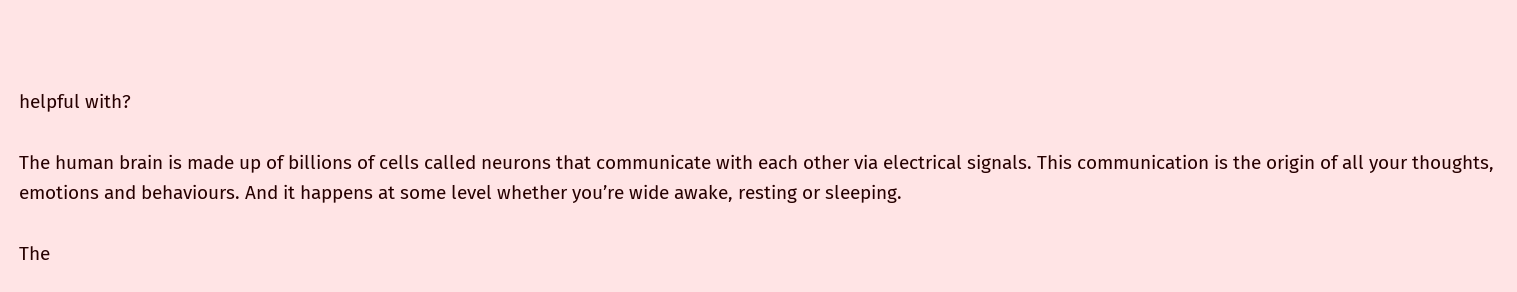helpful with?

The human brain is made up of billions of cells called neurons that communicate with each other via electrical signals. This communication is the origin of all your thoughts, emotions and behaviours. And it happens at some level whether you’re wide awake, resting or sleeping.

The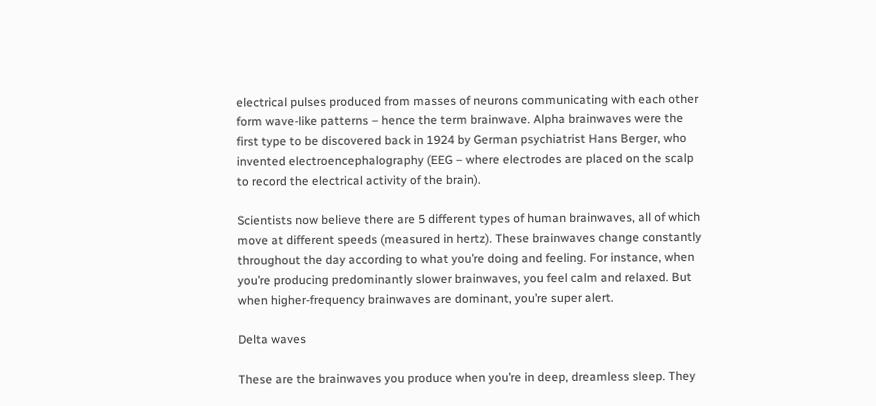electrical pulses produced from masses of neurons communicating with each other form wave-like patterns – hence the term brainwave. Alpha brainwaves were the first type to be discovered back in 1924 by German psychiatrist Hans Berger, who invented electroencephalography (EEG – where electrodes are placed on the scalp to record the electrical activity of the brain).

Scientists now believe there are 5 different types of human brainwaves, all of which move at different speeds (measured in hertz). These brainwaves change constantly throughout the day according to what you’re doing and feeling. For instance, when you’re producing predominantly slower brainwaves, you feel calm and relaxed. But when higher-frequency brainwaves are dominant, you’re super alert.

Delta waves

These are the brainwaves you produce when you’re in deep, dreamless sleep. They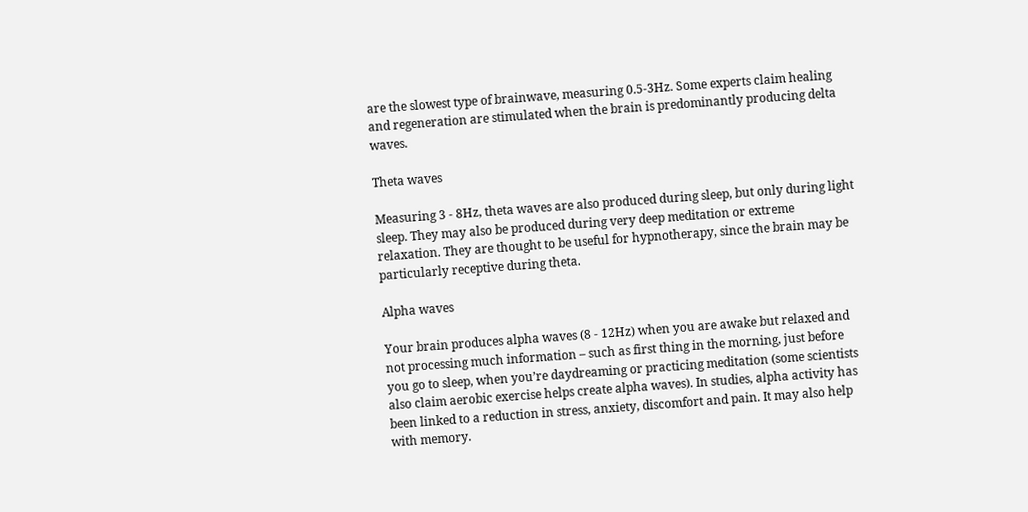are the slowest type of brainwave, measuring 0.5-3Hz. Some experts claim healing and regeneration are stimulated when the brain is predominantly producing delta waves.

Theta waves

Measuring 3 - 8Hz, theta waves are also produced during sleep, but only during light sleep. They may also be produced during very deep meditation or extreme relaxation. They are thought to be useful for hypnotherapy, since the brain may be particularly receptive during theta.

Alpha waves

Your brain produces alpha waves (8 - 12Hz) when you are awake but relaxed and not processing much information – such as first thing in the morning, just before you go to sleep, when you’re daydreaming or practicing meditation (some scientists also claim aerobic exercise helps create alpha waves). In studies, alpha activity has been linked to a reduction in stress, anxiety, discomfort and pain. It may also help with memory.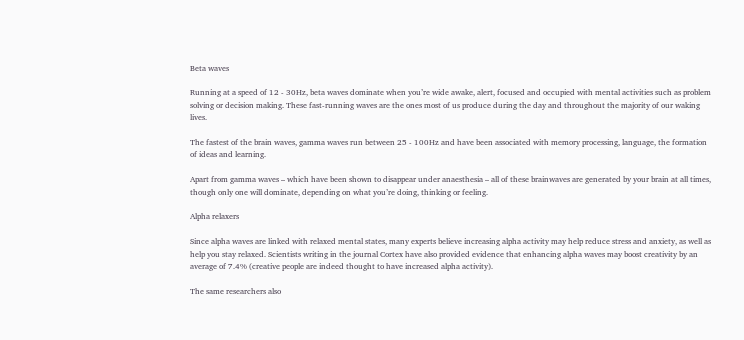Beta waves

Running at a speed of 12 - 30Hz, beta waves dominate when you’re wide awake, alert, focused and occupied with mental activities such as problem solving or decision making. These fast-running waves are the ones most of us produce during the day and throughout the majority of our waking lives.

The fastest of the brain waves, gamma waves run between 25 - 100Hz and have been associated with memory processing, language, the formation of ideas and learning.

Apart from gamma waves – which have been shown to disappear under anaesthesia – all of these brainwaves are generated by your brain at all times, though only one will dominate, depending on what you’re doing, thinking or feeling.

Alpha relaxers

Since alpha waves are linked with relaxed mental states, many experts believe increasing alpha activity may help reduce stress and anxiety, as well as help you stay relaxed. Scientists writing in the journal Cortex have also provided evidence that enhancing alpha waves may boost creativity by an average of 7.4% (creative people are indeed thought to have increased alpha activity).

The same researchers also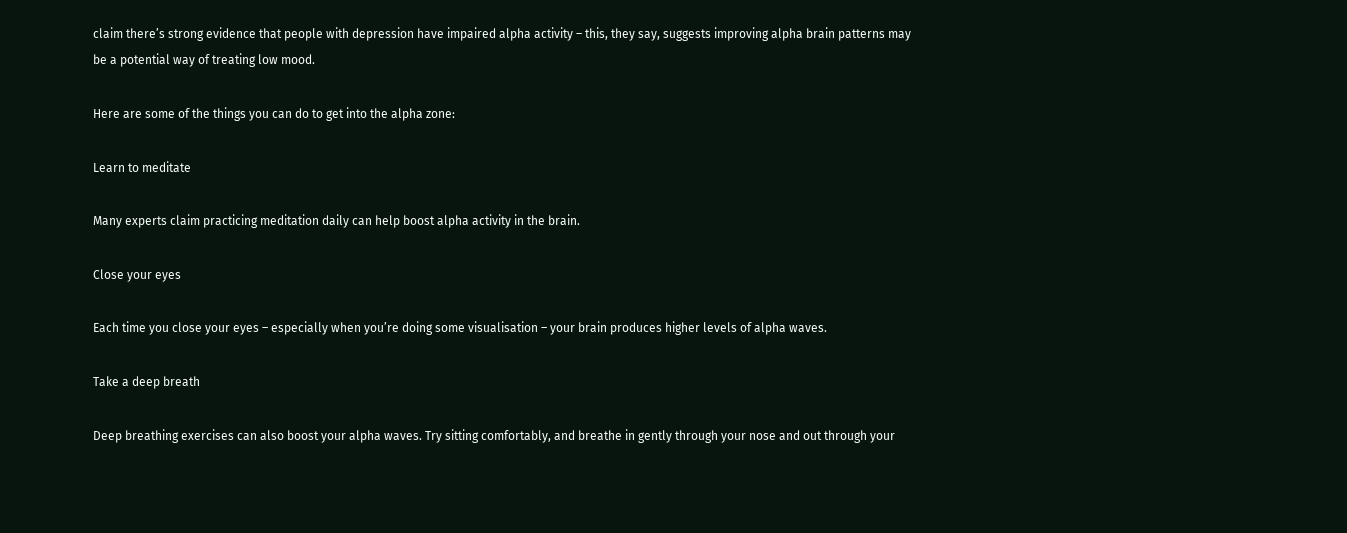claim there’s strong evidence that people with depression have impaired alpha activity – this, they say, suggests improving alpha brain patterns may be a potential way of treating low mood.

Here are some of the things you can do to get into the alpha zone:

Learn to meditate

Many experts claim practicing meditation daily can help boost alpha activity in the brain.

Close your eyes

Each time you close your eyes – especially when you’re doing some visualisation – your brain produces higher levels of alpha waves.

Take a deep breath

Deep breathing exercises can also boost your alpha waves. Try sitting comfortably, and breathe in gently through your nose and out through your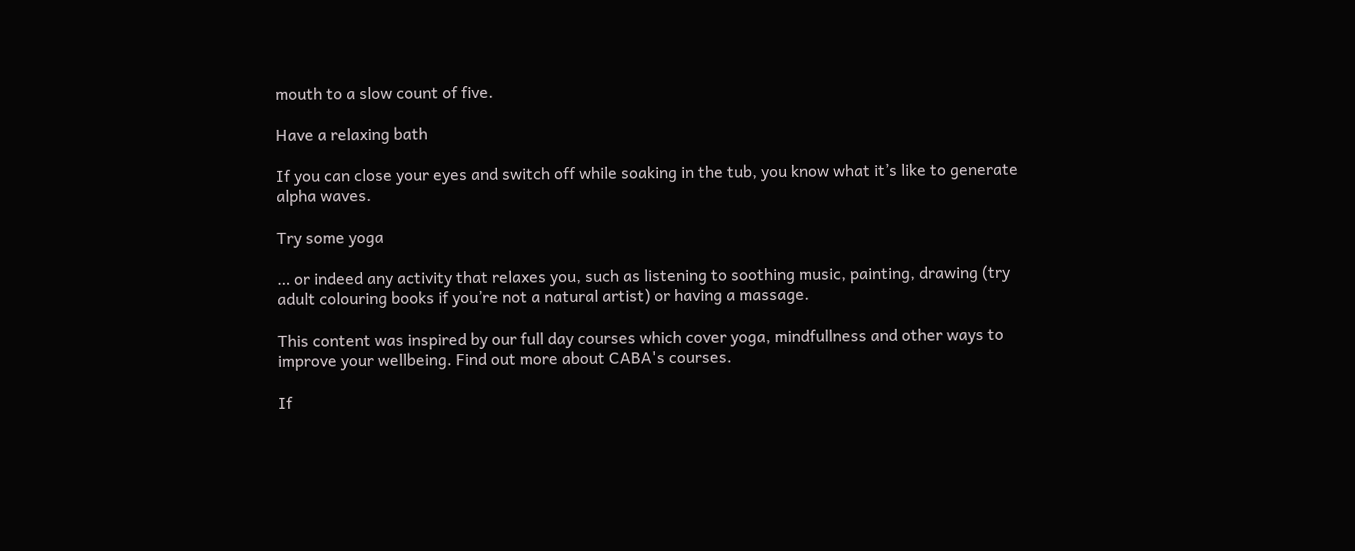mouth to a slow count of five.

Have a relaxing bath

If you can close your eyes and switch off while soaking in the tub, you know what it’s like to generate alpha waves.

Try some yoga

… or indeed any activity that relaxes you, such as listening to soothing music, painting, drawing (try adult colouring books if you’re not a natural artist) or having a massage.

This content was inspired by our full day courses which cover yoga, mindfullness and other ways to improve your wellbeing. Find out more about CABA's courses.

If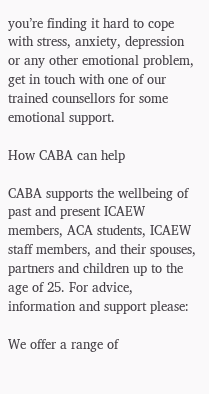you’re finding it hard to cope with stress, anxiety, depression or any other emotional problem, get in touch with one of our trained counsellors for some emotional support.

How CABA can help

CABA supports the wellbeing of past and present ICAEW members, ACA students, ICAEW staff members, and their spouses, partners and children up to the age of 25. For advice, information and support please:

We offer a range of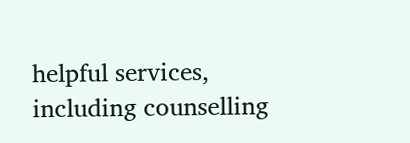helpful services, including counselling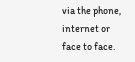via the phone, internet or face to face.